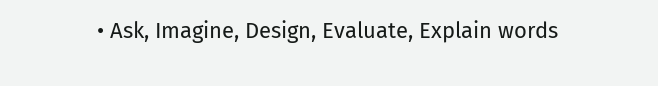• Ask, Imagine, Design, Evaluate, Explain words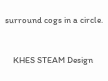surround cogs in a circle.



    KHES STEAM Design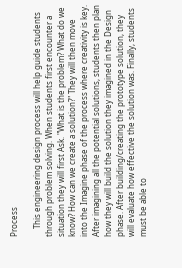Process

    This engineering design process will help guide students through problem solving. When students first encounter a situation they will first Ask. "What is the problem? What do we know? How can we create a solution?" They will then move into the Imagine phase of the process where creativity is key. After imagining all the potential solutions, students then plan how they will build the solution they imagined in the Design phase. After building/creating the prototype solution, they will evaluate how effective the solution was. Finally, students must be able to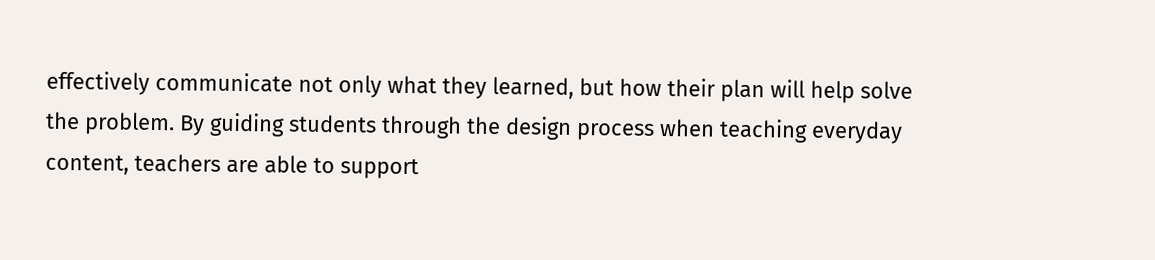effectively communicate not only what they learned, but how their plan will help solve the problem. By guiding students through the design process when teaching everyday content, teachers are able to support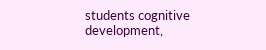students cognitive development,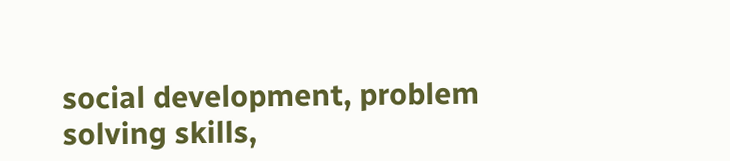social development, problem solving skills,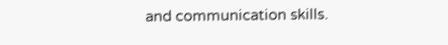and communication skills.